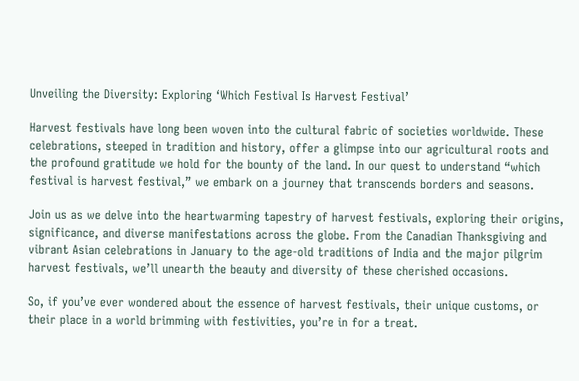Unveiling the Diversity: Exploring ‘Which Festival Is Harvest Festival’

Harvest festivals have long been woven into the cultural fabric of societies worldwide. These celebrations, steeped in tradition and history, offer a glimpse into our agricultural roots and the profound gratitude we hold for the bounty of the land. In our quest to understand “which festival is harvest festival,” we embark on a journey that transcends borders and seasons.

Join us as we delve into the heartwarming tapestry of harvest festivals, exploring their origins, significance, and diverse manifestations across the globe. From the Canadian Thanksgiving and vibrant Asian celebrations in January to the age-old traditions of India and the major pilgrim harvest festivals, we’ll unearth the beauty and diversity of these cherished occasions.

So, if you’ve ever wondered about the essence of harvest festivals, their unique customs, or their place in a world brimming with festivities, you’re in for a treat.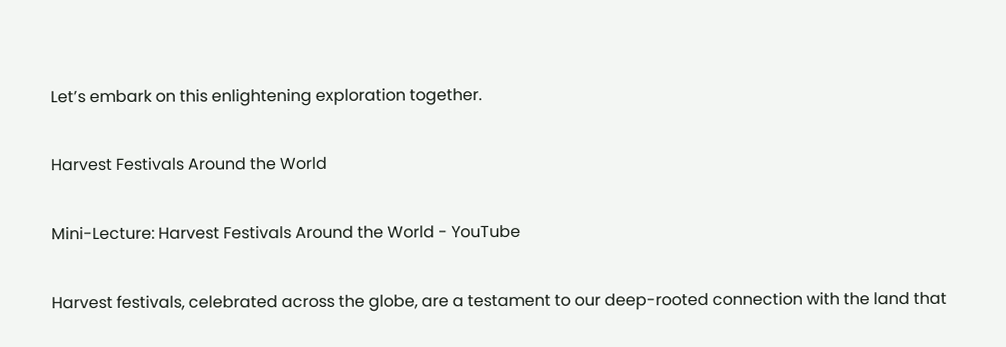Let’s embark on this enlightening exploration together.

Harvest Festivals Around the World

Mini-Lecture: Harvest Festivals Around the World - YouTube

Harvest festivals, celebrated across the globe, are a testament to our deep-rooted connection with the land that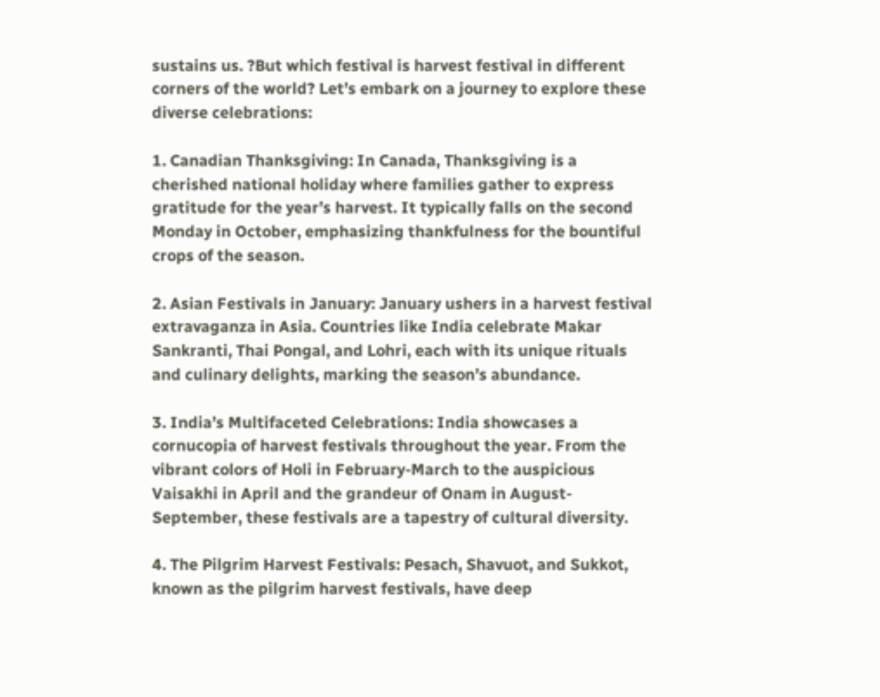sustains us. ?But which festival is harvest festival in different corners of the world? Let’s embark on a journey to explore these diverse celebrations:

1. Canadian Thanksgiving: In Canada, Thanksgiving is a cherished national holiday where families gather to express gratitude for the year’s harvest. It typically falls on the second Monday in October, emphasizing thankfulness for the bountiful crops of the season.

2. Asian Festivals in January: January ushers in a harvest festival extravaganza in Asia. Countries like India celebrate Makar Sankranti, Thai Pongal, and Lohri, each with its unique rituals and culinary delights, marking the season’s abundance.

3. India’s Multifaceted Celebrations: India showcases a cornucopia of harvest festivals throughout the year. From the vibrant colors of Holi in February-March to the auspicious Vaisakhi in April and the grandeur of Onam in August-September, these festivals are a tapestry of cultural diversity.

4. The Pilgrim Harvest Festivals: Pesach, Shavuot, and Sukkot, known as the pilgrim harvest festivals, have deep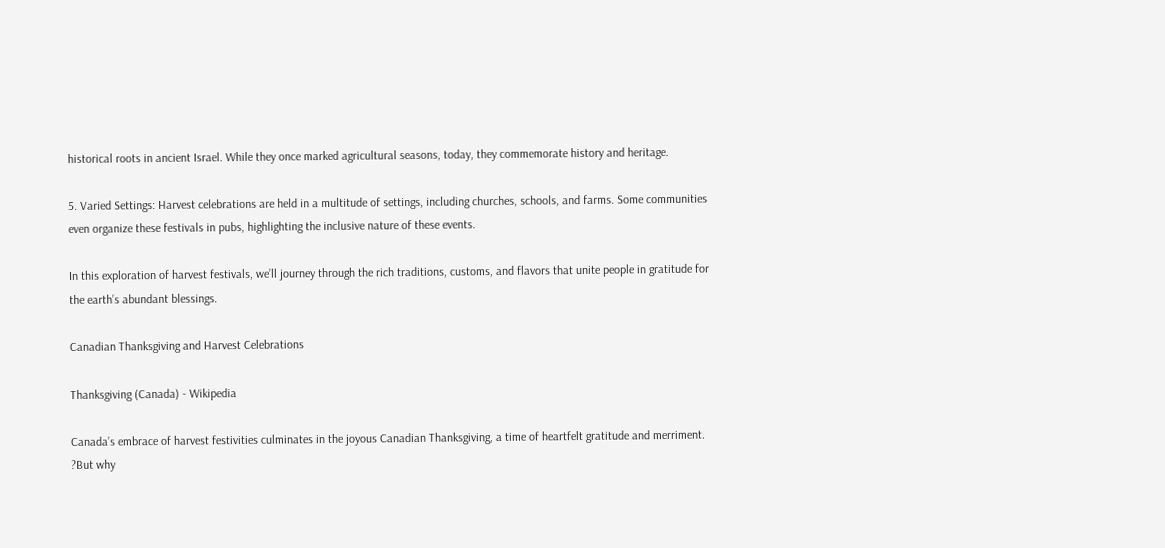historical roots in ancient Israel. While they once marked agricultural seasons, today, they commemorate history and heritage.

5. Varied Settings: Harvest celebrations are held in a multitude of settings, including churches, schools, and farms. Some communities even organize these festivals in pubs, highlighting the inclusive nature of these events.

In this exploration of harvest festivals, we’ll journey through the rich traditions, customs, and flavors that unite people in gratitude for the earth’s abundant blessings.

Canadian Thanksgiving and Harvest Celebrations

Thanksgiving (Canada) - Wikipedia

Canada’s embrace of harvest festivities culminates in the joyous Canadian Thanksgiving, a time of heartfelt gratitude and merriment. ?But why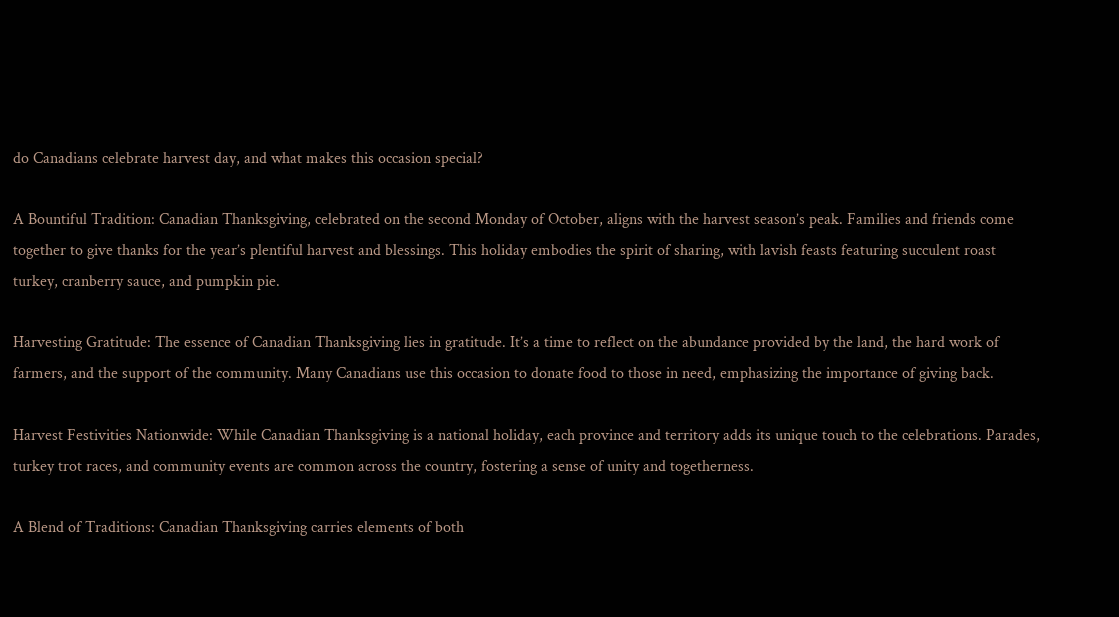do Canadians celebrate harvest day, and what makes this occasion special?

A Bountiful Tradition: Canadian Thanksgiving, celebrated on the second Monday of October, aligns with the harvest season’s peak. Families and friends come together to give thanks for the year’s plentiful harvest and blessings. This holiday embodies the spirit of sharing, with lavish feasts featuring succulent roast turkey, cranberry sauce, and pumpkin pie.

Harvesting Gratitude: The essence of Canadian Thanksgiving lies in gratitude. It’s a time to reflect on the abundance provided by the land, the hard work of farmers, and the support of the community. Many Canadians use this occasion to donate food to those in need, emphasizing the importance of giving back.

Harvest Festivities Nationwide: While Canadian Thanksgiving is a national holiday, each province and territory adds its unique touch to the celebrations. Parades, turkey trot races, and community events are common across the country, fostering a sense of unity and togetherness.

A Blend of Traditions: Canadian Thanksgiving carries elements of both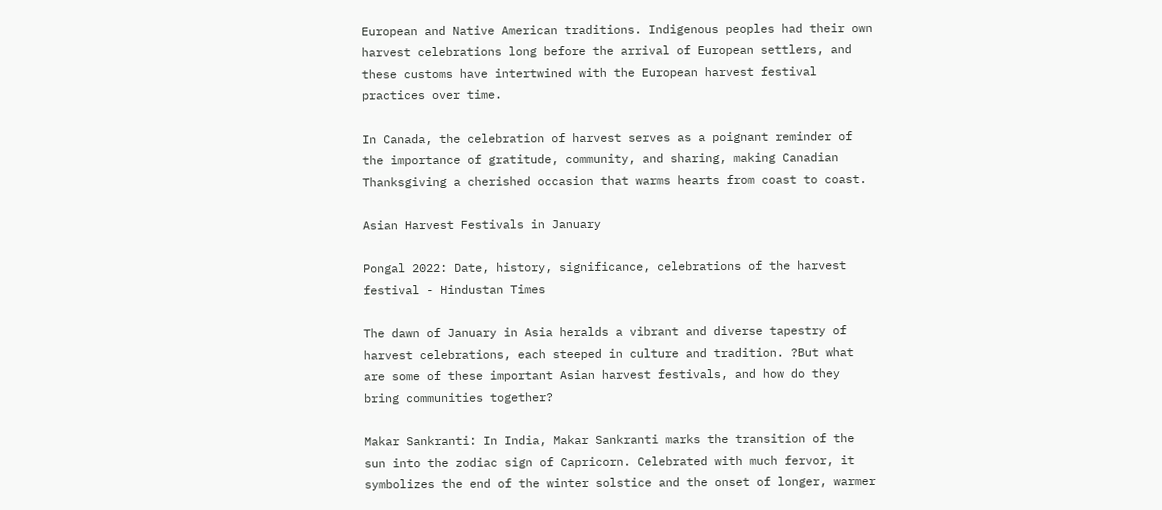European and Native American traditions. Indigenous peoples had their own harvest celebrations long before the arrival of European settlers, and these customs have intertwined with the European harvest festival practices over time.

In Canada, the celebration of harvest serves as a poignant reminder of the importance of gratitude, community, and sharing, making Canadian Thanksgiving a cherished occasion that warms hearts from coast to coast.

Asian Harvest Festivals in January

Pongal 2022: Date, history, significance, celebrations of the harvest festival - Hindustan Times

The dawn of January in Asia heralds a vibrant and diverse tapestry of harvest celebrations, each steeped in culture and tradition. ?But what are some of these important Asian harvest festivals, and how do they bring communities together?

Makar Sankranti: In India, Makar Sankranti marks the transition of the sun into the zodiac sign of Capricorn. Celebrated with much fervor, it symbolizes the end of the winter solstice and the onset of longer, warmer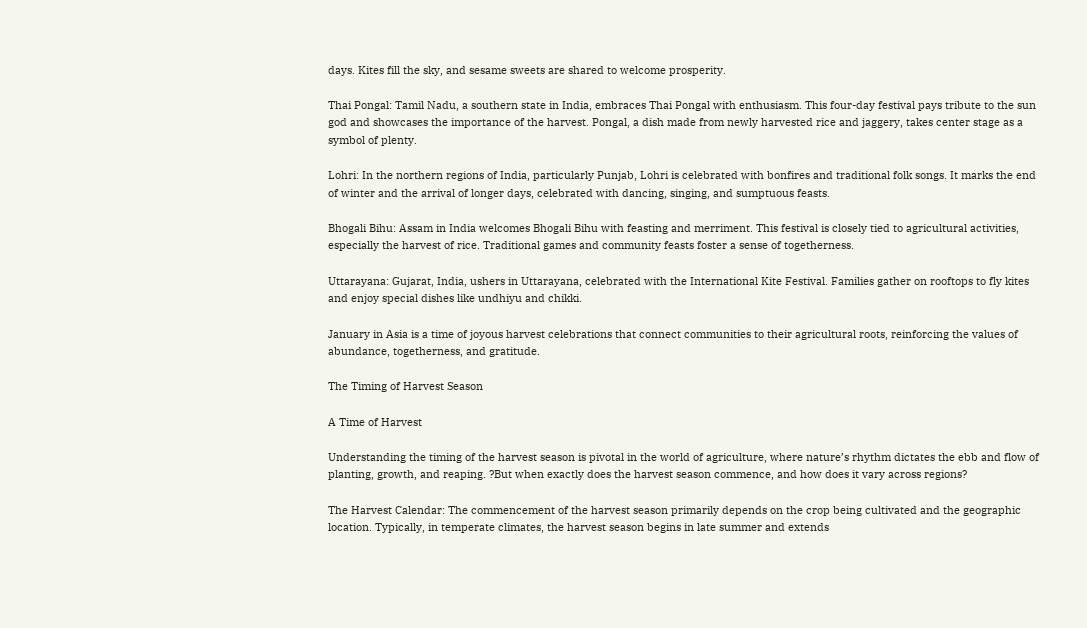days. Kites fill the sky, and sesame sweets are shared to welcome prosperity.

Thai Pongal: Tamil Nadu, a southern state in India, embraces Thai Pongal with enthusiasm. This four-day festival pays tribute to the sun god and showcases the importance of the harvest. Pongal, a dish made from newly harvested rice and jaggery, takes center stage as a symbol of plenty.

Lohri: In the northern regions of India, particularly Punjab, Lohri is celebrated with bonfires and traditional folk songs. It marks the end of winter and the arrival of longer days, celebrated with dancing, singing, and sumptuous feasts.

Bhogali Bihu: Assam in India welcomes Bhogali Bihu with feasting and merriment. This festival is closely tied to agricultural activities, especially the harvest of rice. Traditional games and community feasts foster a sense of togetherness.

Uttarayana: Gujarat, India, ushers in Uttarayana, celebrated with the International Kite Festival. Families gather on rooftops to fly kites and enjoy special dishes like undhiyu and chikki.

January in Asia is a time of joyous harvest celebrations that connect communities to their agricultural roots, reinforcing the values of abundance, togetherness, and gratitude.

The Timing of Harvest Season

A Time of Harvest

Understanding the timing of the harvest season is pivotal in the world of agriculture, where nature’s rhythm dictates the ebb and flow of planting, growth, and reaping. ?But when exactly does the harvest season commence, and how does it vary across regions?

The Harvest Calendar: The commencement of the harvest season primarily depends on the crop being cultivated and the geographic location. Typically, in temperate climates, the harvest season begins in late summer and extends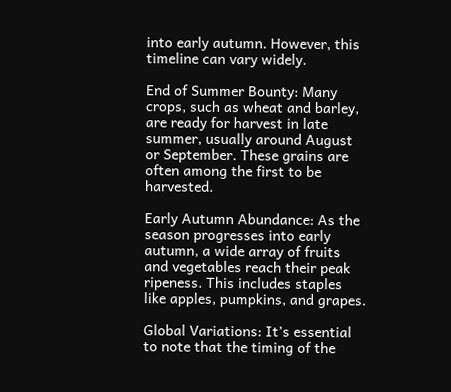into early autumn. However, this timeline can vary widely.

End of Summer Bounty: Many crops, such as wheat and barley, are ready for harvest in late summer, usually around August or September. These grains are often among the first to be harvested.

Early Autumn Abundance: As the season progresses into early autumn, a wide array of fruits and vegetables reach their peak ripeness. This includes staples like apples, pumpkins, and grapes.

Global Variations: It’s essential to note that the timing of the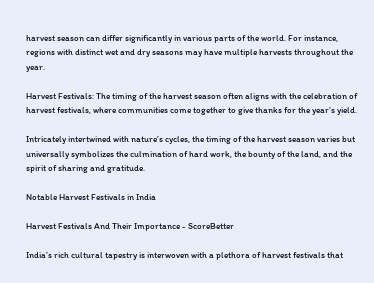harvest season can differ significantly in various parts of the world. For instance, regions with distinct wet and dry seasons may have multiple harvests throughout the year.

Harvest Festivals: The timing of the harvest season often aligns with the celebration of harvest festivals, where communities come together to give thanks for the year’s yield.

Intricately intertwined with nature’s cycles, the timing of the harvest season varies but universally symbolizes the culmination of hard work, the bounty of the land, and the spirit of sharing and gratitude.

Notable Harvest Festivals in India

Harvest Festivals And Their Importance - ScoreBetter

India’s rich cultural tapestry is interwoven with a plethora of harvest festivals that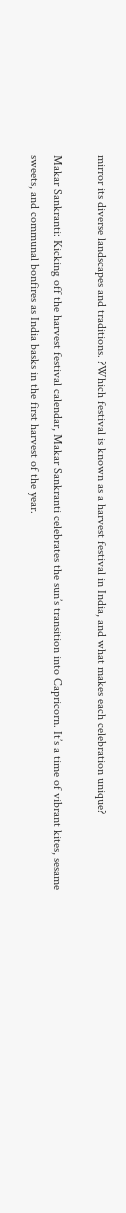mirror its diverse landscapes and traditions. ?Which festival is known as a harvest festival in India, and what makes each celebration unique?

Makar Sankranti: Kicking off the harvest festival calendar, Makar Sankranti celebrates the sun’s transition into Capricorn. It’s a time of vibrant kites, sesame sweets, and communal bonfires as India basks in the first harvest of the year.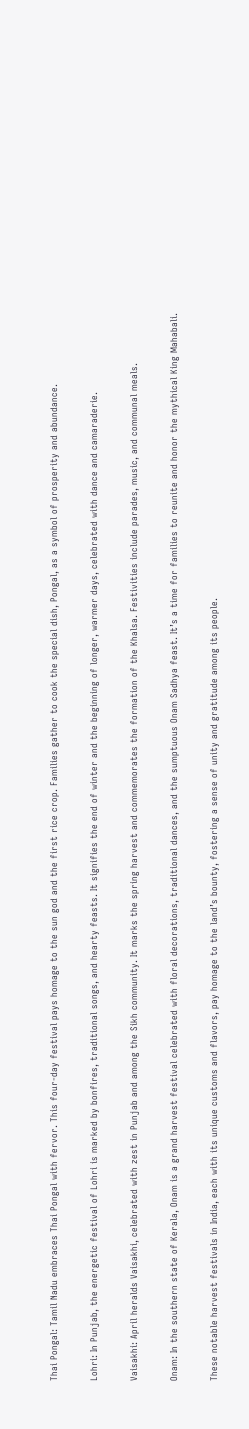Thai Pongal: Tamil Nadu embraces Thai Pongal with fervor. This four-day festival pays homage to the sun god and the first rice crop. Families gather to cook the special dish, Pongal, as a symbol of prosperity and abundance.

Lohri: In Punjab, the energetic festival of Lohri is marked by bonfires, traditional songs, and hearty feasts. It signifies the end of winter and the beginning of longer, warmer days, celebrated with dance and camaraderie.

Vaisakhi: April heralds Vaisakhi, celebrated with zest in Punjab and among the Sikh community. It marks the spring harvest and commemorates the formation of the Khalsa. Festivities include parades, music, and communal meals.

Onam: In the southern state of Kerala, Onam is a grand harvest festival celebrated with floral decorations, traditional dances, and the sumptuous Onam Sadhya feast. It’s a time for families to reunite and honor the mythical King Mahabali.

These notable harvest festivals in India, each with its unique customs and flavors, pay homage to the land’s bounty, fostering a sense of unity and gratitude among its people.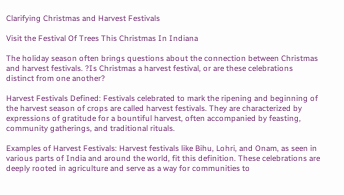Clarifying Christmas and Harvest Festivals

Visit the Festival Of Trees This Christmas In Indiana

The holiday season often brings questions about the connection between Christmas and harvest festivals. ?Is Christmas a harvest festival, or are these celebrations distinct from one another?

Harvest Festivals Defined: Festivals celebrated to mark the ripening and beginning of the harvest season of crops are called harvest festivals. They are characterized by expressions of gratitude for a bountiful harvest, often accompanied by feasting, community gatherings, and traditional rituals.

Examples of Harvest Festivals: Harvest festivals like Bihu, Lohri, and Onam, as seen in various parts of India and around the world, fit this definition. These celebrations are deeply rooted in agriculture and serve as a way for communities to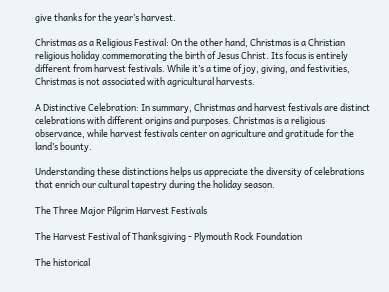give thanks for the year’s harvest.

Christmas as a Religious Festival: On the other hand, Christmas is a Christian religious holiday commemorating the birth of Jesus Christ. Its focus is entirely different from harvest festivals. While it’s a time of joy, giving, and festivities, Christmas is not associated with agricultural harvests.

A Distinctive Celebration: In summary, Christmas and harvest festivals are distinct celebrations with different origins and purposes. Christmas is a religious observance, while harvest festivals center on agriculture and gratitude for the land’s bounty.

Understanding these distinctions helps us appreciate the diversity of celebrations that enrich our cultural tapestry during the holiday season.

The Three Major Pilgrim Harvest Festivals

The Harvest Festival of Thanksgiving - Plymouth Rock Foundation

The historical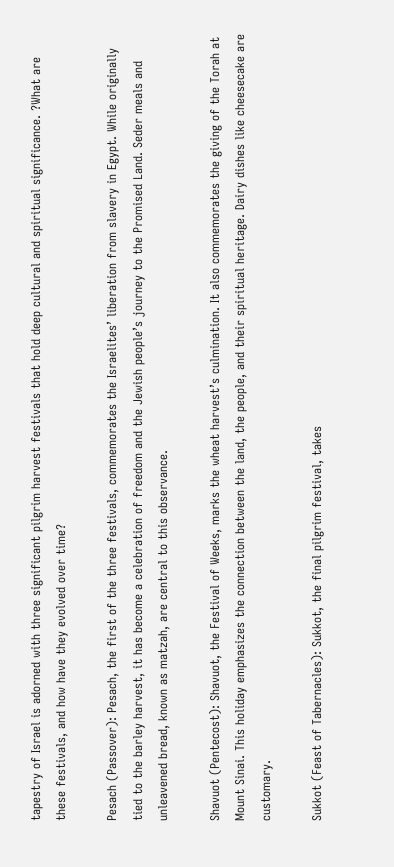tapestry of Israel is adorned with three significant pilgrim harvest festivals that hold deep cultural and spiritual significance. ?What are these festivals, and how have they evolved over time?

Pesach (Passover): Pesach, the first of the three festivals, commemorates the Israelites’ liberation from slavery in Egypt. While originally tied to the barley harvest, it has become a celebration of freedom and the Jewish people’s journey to the Promised Land. Seder meals and unleavened bread, known as matzah, are central to this observance.

Shavuot (Pentecost): Shavuot, the Festival of Weeks, marks the wheat harvest’s culmination. It also commemorates the giving of the Torah at Mount Sinai. This holiday emphasizes the connection between the land, the people, and their spiritual heritage. Dairy dishes like cheesecake are customary.

Sukkot (Feast of Tabernacles): Sukkot, the final pilgrim festival, takes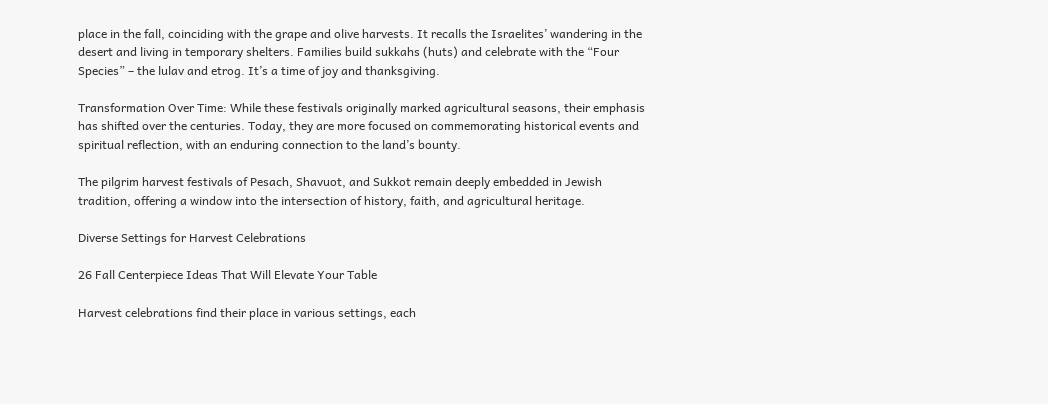place in the fall, coinciding with the grape and olive harvests. It recalls the Israelites’ wandering in the desert and living in temporary shelters. Families build sukkahs (huts) and celebrate with the “Four Species” – the lulav and etrog. It’s a time of joy and thanksgiving.

Transformation Over Time: While these festivals originally marked agricultural seasons, their emphasis has shifted over the centuries. Today, they are more focused on commemorating historical events and spiritual reflection, with an enduring connection to the land’s bounty.

The pilgrim harvest festivals of Pesach, Shavuot, and Sukkot remain deeply embedded in Jewish tradition, offering a window into the intersection of history, faith, and agricultural heritage.

Diverse Settings for Harvest Celebrations

26 Fall Centerpiece Ideas That Will Elevate Your Table

Harvest celebrations find their place in various settings, each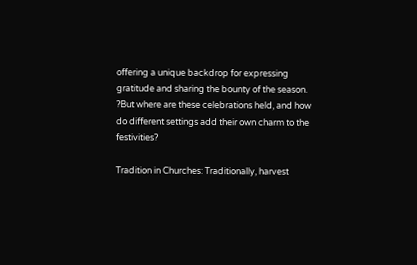offering a unique backdrop for expressing gratitude and sharing the bounty of the season. ?But where are these celebrations held, and how do different settings add their own charm to the festivities?

Tradition in Churches: Traditionally, harvest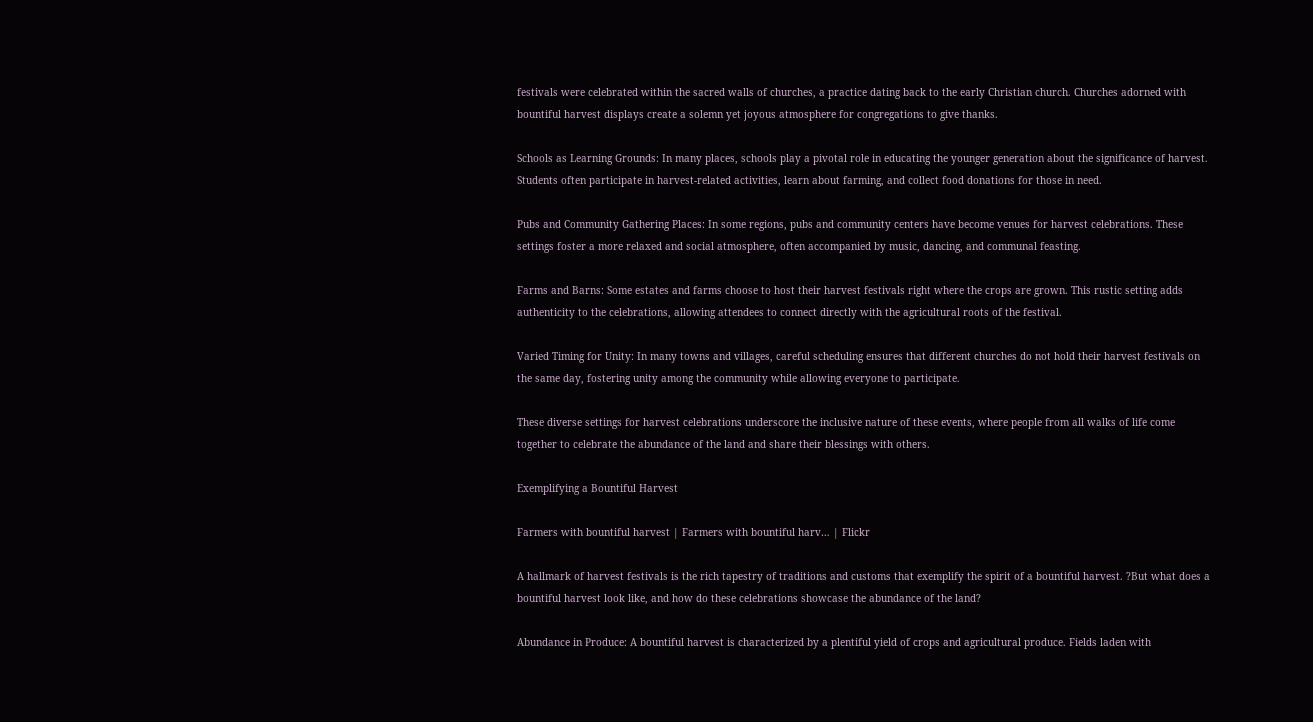festivals were celebrated within the sacred walls of churches, a practice dating back to the early Christian church. Churches adorned with bountiful harvest displays create a solemn yet joyous atmosphere for congregations to give thanks.

Schools as Learning Grounds: In many places, schools play a pivotal role in educating the younger generation about the significance of harvest. Students often participate in harvest-related activities, learn about farming, and collect food donations for those in need.

Pubs and Community Gathering Places: In some regions, pubs and community centers have become venues for harvest celebrations. These settings foster a more relaxed and social atmosphere, often accompanied by music, dancing, and communal feasting.

Farms and Barns: Some estates and farms choose to host their harvest festivals right where the crops are grown. This rustic setting adds authenticity to the celebrations, allowing attendees to connect directly with the agricultural roots of the festival.

Varied Timing for Unity: In many towns and villages, careful scheduling ensures that different churches do not hold their harvest festivals on the same day, fostering unity among the community while allowing everyone to participate.

These diverse settings for harvest celebrations underscore the inclusive nature of these events, where people from all walks of life come together to celebrate the abundance of the land and share their blessings with others.

Exemplifying a Bountiful Harvest

Farmers with bountiful harvest | Farmers with bountiful harv… | Flickr

A hallmark of harvest festivals is the rich tapestry of traditions and customs that exemplify the spirit of a bountiful harvest. ?But what does a bountiful harvest look like, and how do these celebrations showcase the abundance of the land?

Abundance in Produce: A bountiful harvest is characterized by a plentiful yield of crops and agricultural produce. Fields laden with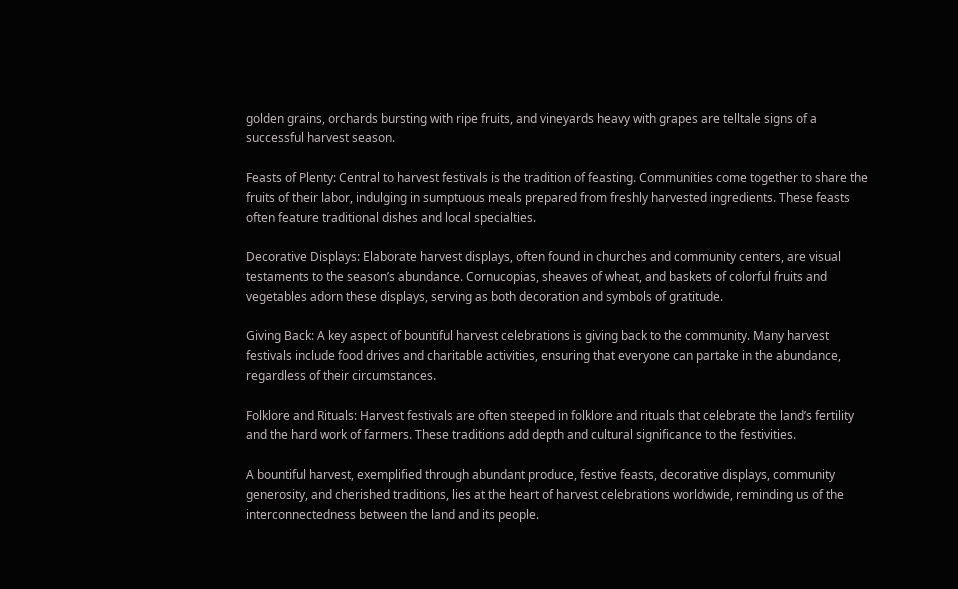golden grains, orchards bursting with ripe fruits, and vineyards heavy with grapes are telltale signs of a successful harvest season.

Feasts of Plenty: Central to harvest festivals is the tradition of feasting. Communities come together to share the fruits of their labor, indulging in sumptuous meals prepared from freshly harvested ingredients. These feasts often feature traditional dishes and local specialties.

Decorative Displays: Elaborate harvest displays, often found in churches and community centers, are visual testaments to the season’s abundance. Cornucopias, sheaves of wheat, and baskets of colorful fruits and vegetables adorn these displays, serving as both decoration and symbols of gratitude.

Giving Back: A key aspect of bountiful harvest celebrations is giving back to the community. Many harvest festivals include food drives and charitable activities, ensuring that everyone can partake in the abundance, regardless of their circumstances.

Folklore and Rituals: Harvest festivals are often steeped in folklore and rituals that celebrate the land’s fertility and the hard work of farmers. These traditions add depth and cultural significance to the festivities.

A bountiful harvest, exemplified through abundant produce, festive feasts, decorative displays, community generosity, and cherished traditions, lies at the heart of harvest celebrations worldwide, reminding us of the interconnectedness between the land and its people.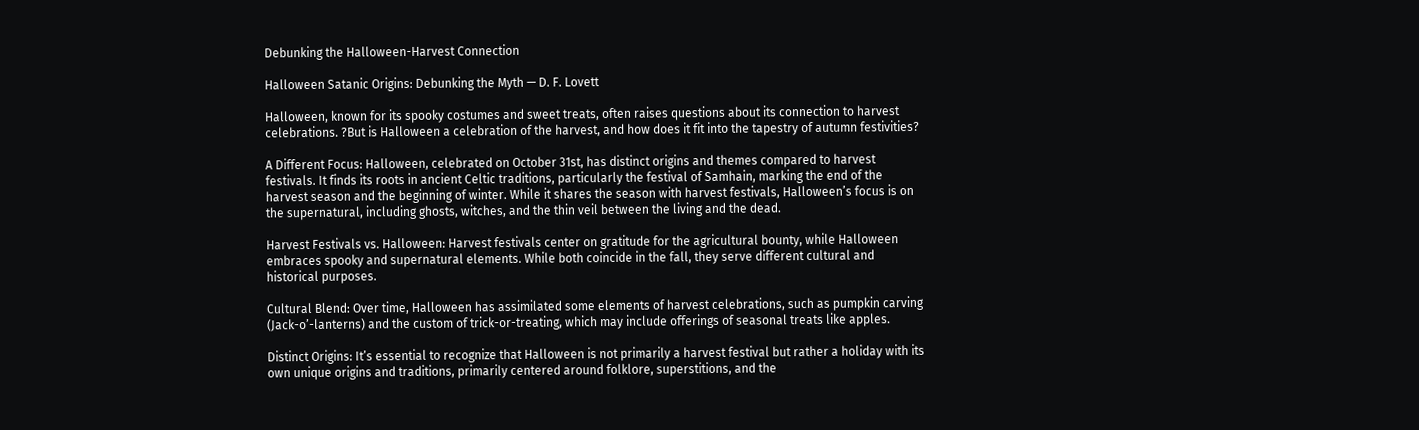Debunking the Halloween-Harvest Connection

Halloween Satanic Origins: Debunking the Myth — D. F. Lovett

Halloween, known for its spooky costumes and sweet treats, often raises questions about its connection to harvest celebrations. ?But is Halloween a celebration of the harvest, and how does it fit into the tapestry of autumn festivities?

A Different Focus: Halloween, celebrated on October 31st, has distinct origins and themes compared to harvest festivals. It finds its roots in ancient Celtic traditions, particularly the festival of Samhain, marking the end of the harvest season and the beginning of winter. While it shares the season with harvest festivals, Halloween’s focus is on the supernatural, including ghosts, witches, and the thin veil between the living and the dead.

Harvest Festivals vs. Halloween: Harvest festivals center on gratitude for the agricultural bounty, while Halloween embraces spooky and supernatural elements. While both coincide in the fall, they serve different cultural and historical purposes.

Cultural Blend: Over time, Halloween has assimilated some elements of harvest celebrations, such as pumpkin carving (Jack-o’-lanterns) and the custom of trick-or-treating, which may include offerings of seasonal treats like apples.

Distinct Origins: It’s essential to recognize that Halloween is not primarily a harvest festival but rather a holiday with its own unique origins and traditions, primarily centered around folklore, superstitions, and the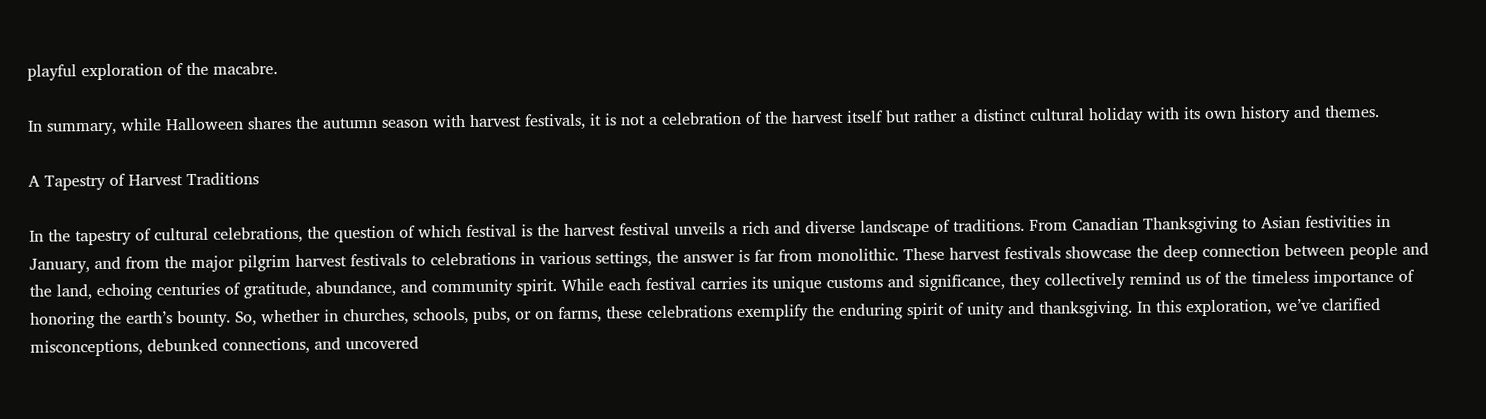playful exploration of the macabre.

In summary, while Halloween shares the autumn season with harvest festivals, it is not a celebration of the harvest itself but rather a distinct cultural holiday with its own history and themes.

A Tapestry of Harvest Traditions

In the tapestry of cultural celebrations, the question of which festival is the harvest festival unveils a rich and diverse landscape of traditions. From Canadian Thanksgiving to Asian festivities in January, and from the major pilgrim harvest festivals to celebrations in various settings, the answer is far from monolithic. These harvest festivals showcase the deep connection between people and the land, echoing centuries of gratitude, abundance, and community spirit. While each festival carries its unique customs and significance, they collectively remind us of the timeless importance of honoring the earth’s bounty. So, whether in churches, schools, pubs, or on farms, these celebrations exemplify the enduring spirit of unity and thanksgiving. In this exploration, we’ve clarified misconceptions, debunked connections, and uncovered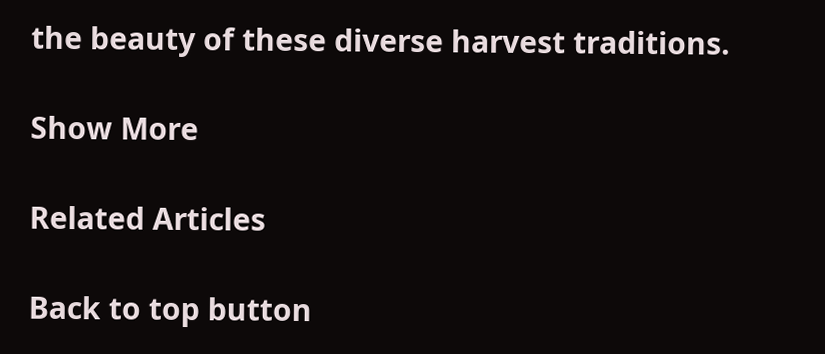the beauty of these diverse harvest traditions.

Show More

Related Articles

Back to top button